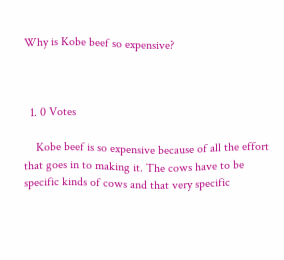Why is Kobe beef so expensive?



  1. 0 Votes

    Kobe beef is so expensive because of all the effort that goes in to making it. The cows have to be specific kinds of cows and that very specific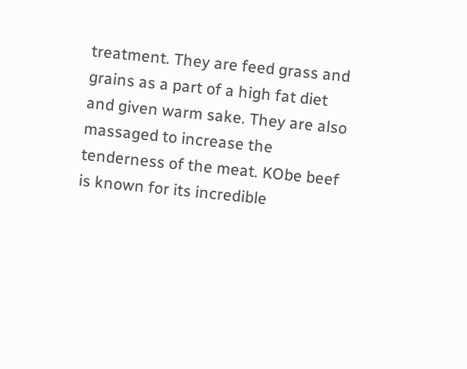treatment. They are feed grass and grains as a part of a high fat diet and given warm sake. They are also massaged to increase the tenderness of the meat. KObe beef is known for its incredible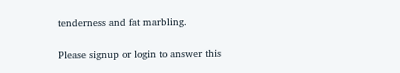tenderness and fat marbling.

Please signup or login to answer this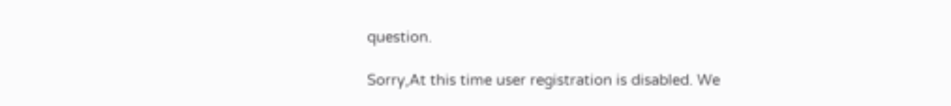question.

Sorry,At this time user registration is disabled. We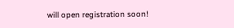will open registration soon!